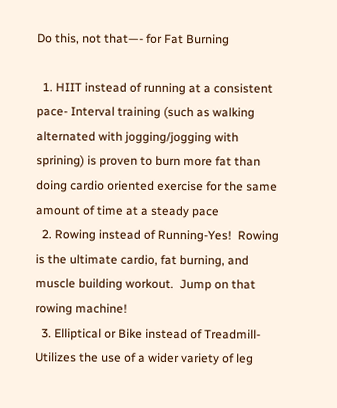Do this, not that—- for Fat Burning

  1. HIIT instead of running at a consistent pace- Interval training (such as walking alternated with jogging/jogging with sprining) is proven to burn more fat than doing cardio oriented exercise for the same amount of time at a steady pace
  2. Rowing instead of Running-Yes!  Rowing is the ultimate cardio, fat burning, and muscle building workout.  Jump on that rowing machine!
  3. Elliptical or Bike instead of Treadmill- Utilizes the use of a wider variety of leg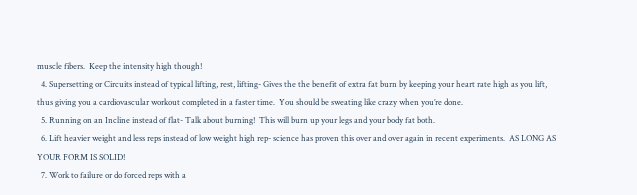muscle fibers.  Keep the intensity high though!
  4. Supersetting or Circuits instead of typical lifting, rest, lifting- Gives the the benefit of extra fat burn by keeping your heart rate high as you lift, thus giving you a cardiovascular workout completed in a faster time.  You should be sweating like crazy when you’re done.
  5. Running on an Incline instead of flat- Talk about burning!  This will burn up your legs and your body fat both.
  6. Lift heavier weight and less reps instead of low weight high rep- science has proven this over and over again in recent experiments.  AS LONG AS YOUR FORM IS SOLID!
  7. Work to failure or do forced reps with a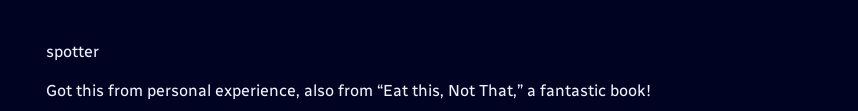spotter

Got this from personal experience, also from “Eat this, Not That,” a fantastic book!